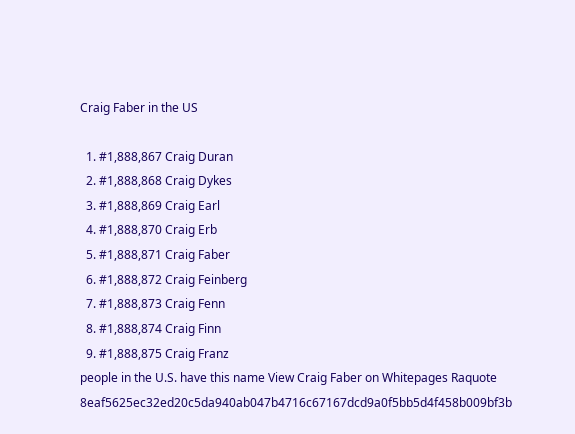Craig Faber in the US

  1. #1,888,867 Craig Duran
  2. #1,888,868 Craig Dykes
  3. #1,888,869 Craig Earl
  4. #1,888,870 Craig Erb
  5. #1,888,871 Craig Faber
  6. #1,888,872 Craig Feinberg
  7. #1,888,873 Craig Fenn
  8. #1,888,874 Craig Finn
  9. #1,888,875 Craig Franz
people in the U.S. have this name View Craig Faber on Whitepages Raquote 8eaf5625ec32ed20c5da940ab047b4716c67167dcd9a0f5bb5d4f458b009bf3b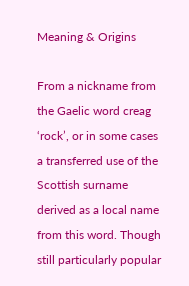Meaning & Origins

From a nickname from the Gaelic word creag ‘rock’, or in some cases a transferred use of the Scottish surname derived as a local name from this word. Though still particularly popular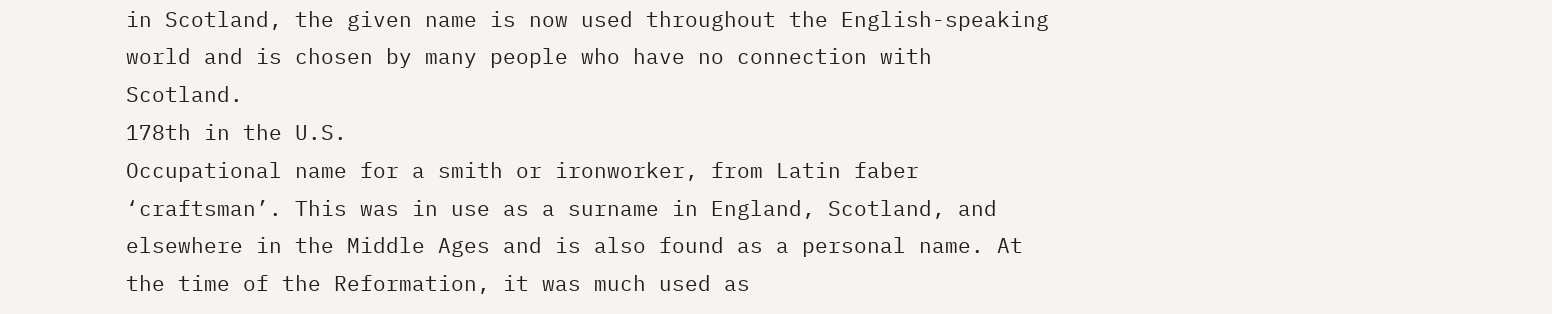in Scotland, the given name is now used throughout the English-speaking world and is chosen by many people who have no connection with Scotland.
178th in the U.S.
Occupational name for a smith or ironworker, from Latin faber ‘craftsman’. This was in use as a surname in England, Scotland, and elsewhere in the Middle Ages and is also found as a personal name. At the time of the Reformation, it was much used as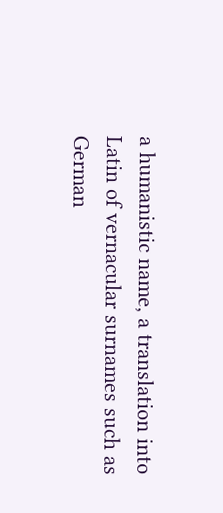a humanistic name, a translation into Latin of vernacular surnames such as German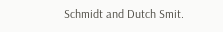Schmidt and Dutch Smit.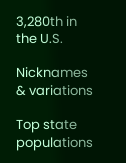3,280th in the U.S.

Nicknames & variations

Top state populations